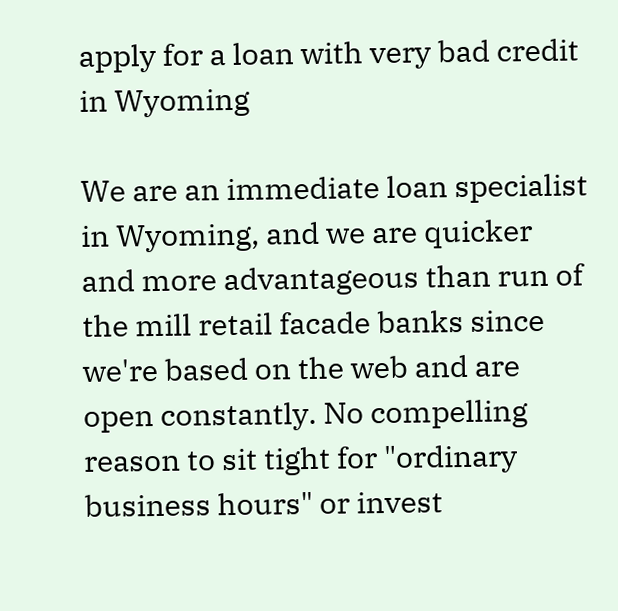apply for a loan with very bad credit in Wyoming

We are an immediate loan specialist in Wyoming, and we are quicker and more advantageous than run of the mill retail facade banks since we're based on the web and are open constantly. No compelling reason to sit tight for "ordinary business hours" or invest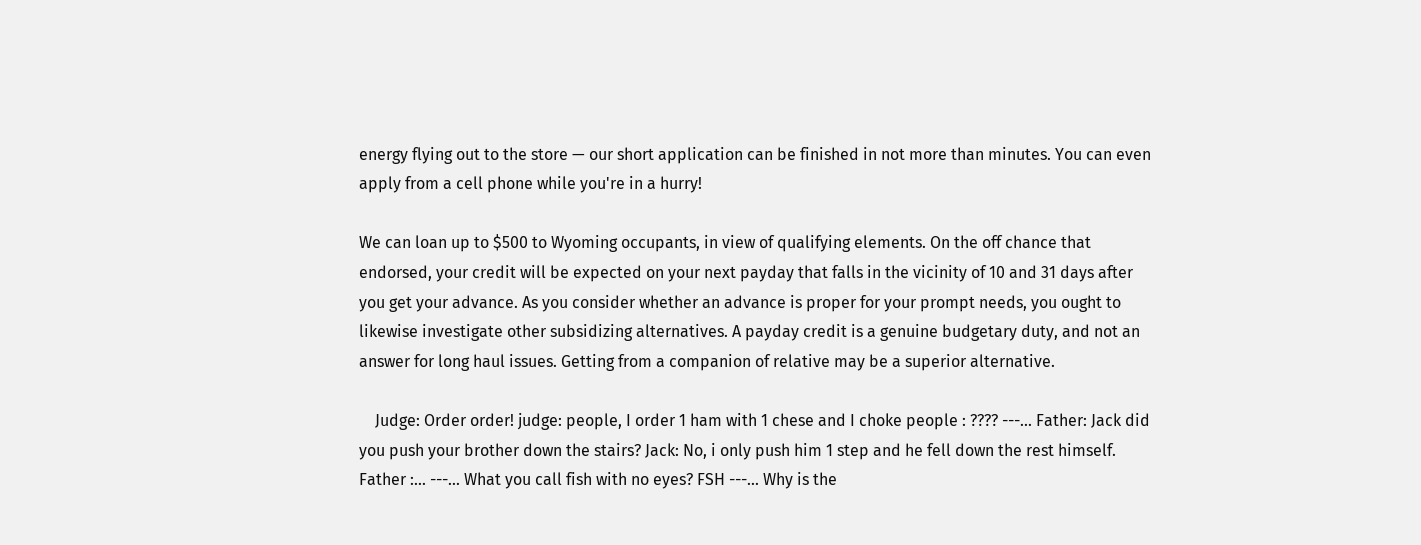energy flying out to the store — our short application can be finished in not more than minutes. You can even apply from a cell phone while you're in a hurry!

We can loan up to $500 to Wyoming occupants, in view of qualifying elements. On the off chance that endorsed, your credit will be expected on your next payday that falls in the vicinity of 10 and 31 days after you get your advance. As you consider whether an advance is proper for your prompt needs, you ought to likewise investigate other subsidizing alternatives. A payday credit is a genuine budgetary duty, and not an answer for long haul issues. Getting from a companion of relative may be a superior alternative.

    Judge: Order order! judge: people, I order 1 ham with 1 chese and I choke people : ???? ---... Father: Jack did you push your brother down the stairs? Jack: No, i only push him 1 step and he fell down the rest himself. Father :... ---... What you call fish with no eyes? FSH ---... Why is the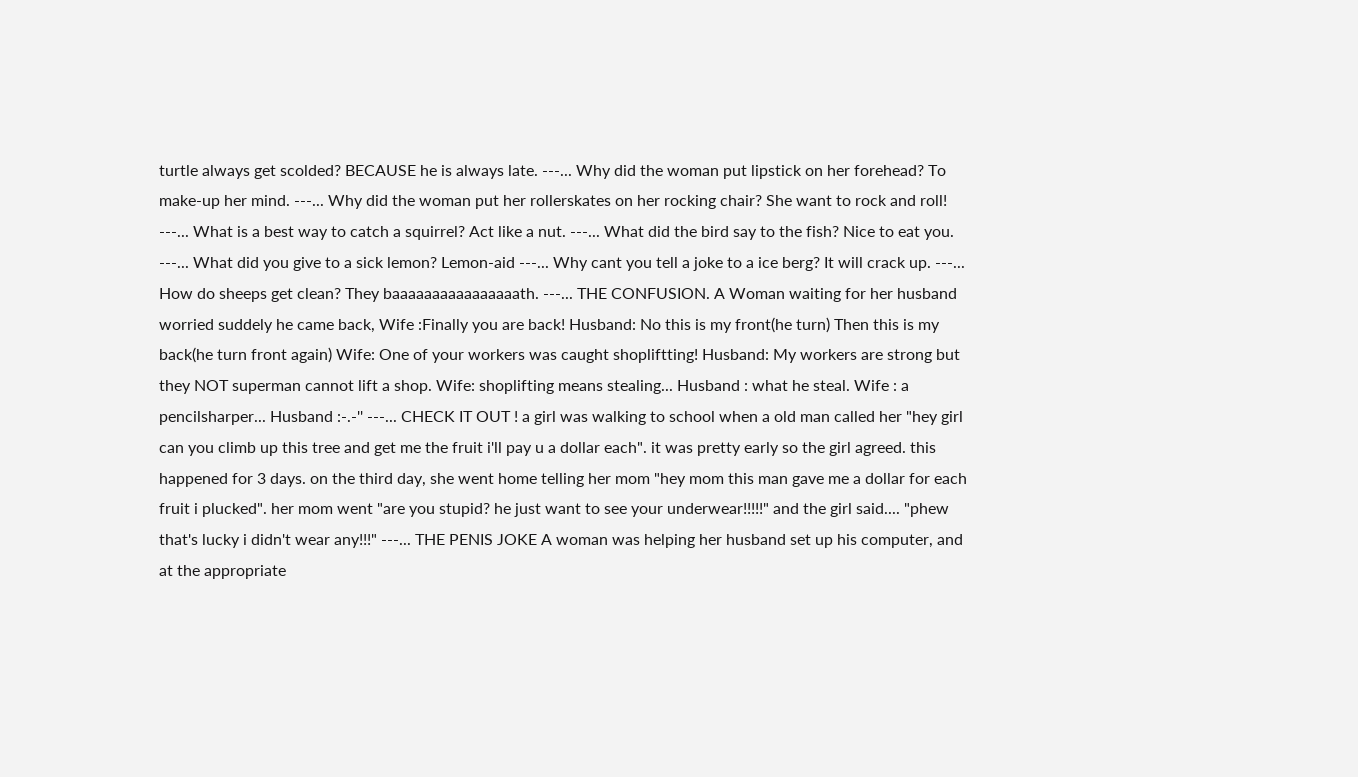turtle always get scolded? BECAUSE he is always late. ---... Why did the woman put lipstick on her forehead? To make-up her mind. ---... Why did the woman put her rollerskates on her rocking chair? She want to rock and roll! ---... What is a best way to catch a squirrel? Act like a nut. ---... What did the bird say to the fish? Nice to eat you. ---... What did you give to a sick lemon? Lemon-aid ---... Why cant you tell a joke to a ice berg? It will crack up. ---... How do sheeps get clean? They baaaaaaaaaaaaaaaath. ---... THE CONFUSION. A Woman waiting for her husband worried suddely he came back, Wife :Finally you are back! Husband: No this is my front(he turn) Then this is my back(he turn front again) Wife: One of your workers was caught shopliftting! Husband: My workers are strong but they NOT superman cannot lift a shop. Wife: shoplifting means stealing... Husband : what he steal. Wife : a pencilsharper... Husband :-.-'' ---... CHECK IT OUT ! a girl was walking to school when a old man called her "hey girl can you climb up this tree and get me the fruit i'll pay u a dollar each". it was pretty early so the girl agreed. this happened for 3 days. on the third day, she went home telling her mom "hey mom this man gave me a dollar for each fruit i plucked". her mom went "are you stupid? he just want to see your underwear!!!!!" and the girl said.... "phew that's lucky i didn't wear any!!!" ---... THE PENIS JOKE A woman was helping her husband set up his computer, and at the appropriate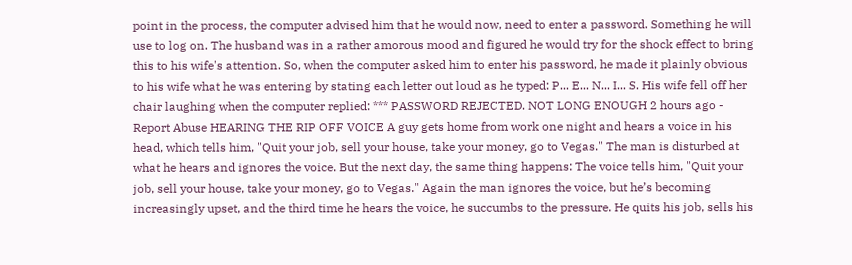point in the process, the computer advised him that he would now, need to enter a password. Something he will use to log on. The husband was in a rather amorous mood and figured he would try for the shock effect to bring this to his wife's attention. So, when the computer asked him to enter his password, he made it plainly obvious to his wife what he was entering by stating each letter out loud as he typed: P... E... N... I... S. His wife fell off her chair laughing when the computer replied: *** PASSWORD REJECTED. NOT LONG ENOUGH 2 hours ago - Report Abuse HEARING THE RIP OFF VOICE A guy gets home from work one night and hears a voice in his head, which tells him, "Quit your job, sell your house, take your money, go to Vegas." The man is disturbed at what he hears and ignores the voice. But the next day, the same thing happens: The voice tells him, "Quit your job, sell your house, take your money, go to Vegas." Again the man ignores the voice, but he’s becoming increasingly upset, and the third time he hears the voice, he succumbs to the pressure. He quits his job, sells his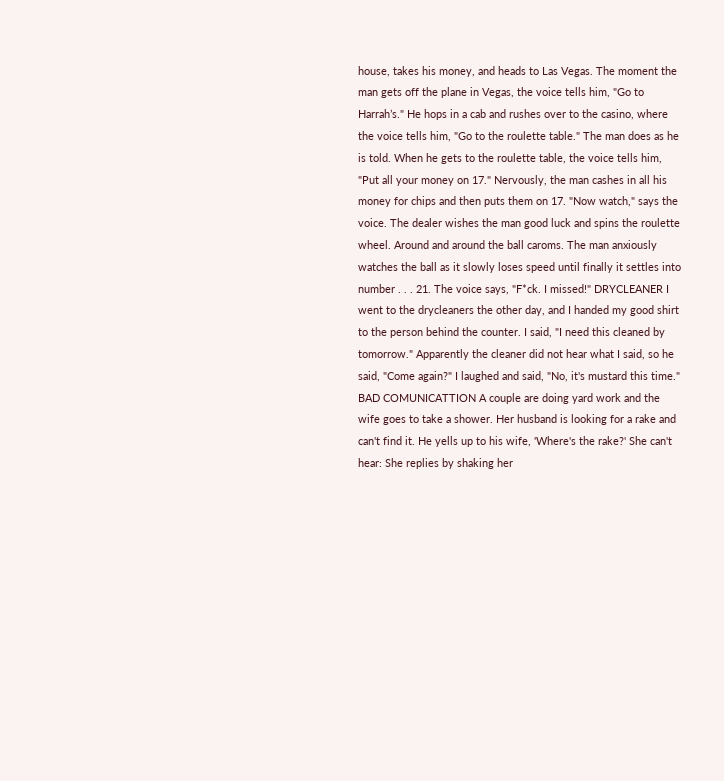house, takes his money, and heads to Las Vegas. The moment the man gets off the plane in Vegas, the voice tells him, "Go to Harrah’s." He hops in a cab and rushes over to the casino, where the voice tells him, "Go to the roulette table." The man does as he is told. When he gets to the roulette table, the voice tells him, "Put all your money on 17." Nervously, the man cashes in all his money for chips and then puts them on 17. "Now watch," says the voice. The dealer wishes the man good luck and spins the roulette wheel. Around and around the ball caroms. The man anxiously watches the ball as it slowly loses speed until finally it settles into number . . . 21. The voice says, "F*ck. I missed!" DRYCLEANER I went to the drycleaners the other day, and I handed my good shirt to the person behind the counter. I said, "I need this cleaned by tomorrow." Apparently the cleaner did not hear what I said, so he said, "Come again?" I laughed and said, "No, it's mustard this time." BAD COMUNICATTION A couple are doing yard work and the wife goes to take a shower. Her husband is looking for a rake and can't find it. He yells up to his wife, 'Where's the rake?' She can't hear: She replies by shaking her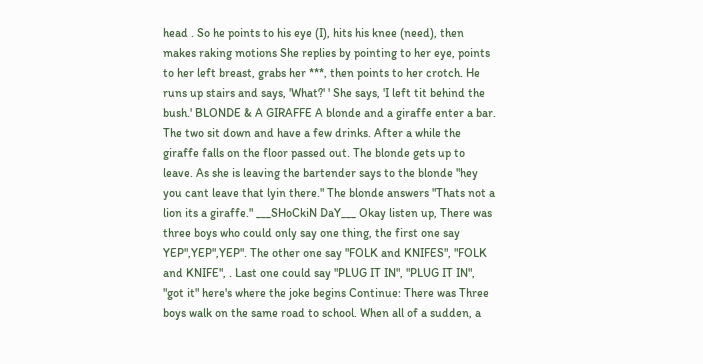head . So he points to his eye (I), hits his knee (need), then makes raking motions She replies by pointing to her eye, points to her left breast, grabs her ***, then points to her crotch. He runs up stairs and says, 'What?' ' She says, 'I left tit behind the bush.' BLONDE & A GIRAFFE A blonde and a giraffe enter a bar. The two sit down and have a few drinks. After a while the giraffe falls on the floor passed out. The blonde gets up to leave. As she is leaving the bartender says to the blonde "hey you cant leave that lyin there." The blonde answers "Thats not a lion its a giraffe." ___SHoCkiN DaY___ Okay listen up, There was three boys who could only say one thing, the first one say YEP",YEP",YEP". The other one say "FOLK and KNIFES", "FOLK and KNIFE", . Last one could say "PLUG IT IN", "PLUG IT IN", "got it" here's where the joke begins Continue: There was Three boys walk on the same road to school. When all of a sudden, a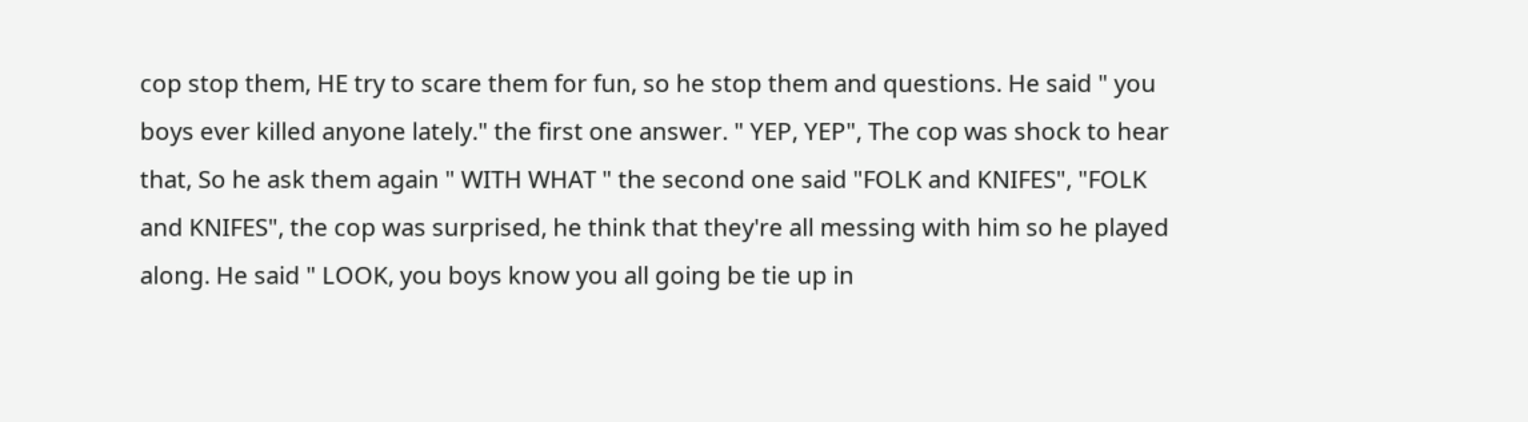cop stop them, HE try to scare them for fun, so he stop them and questions. He said " you boys ever killed anyone lately." the first one answer. " YEP, YEP", The cop was shock to hear that, So he ask them again " WITH WHAT " the second one said "FOLK and KNIFES", "FOLK and KNIFES", the cop was surprised, he think that they're all messing with him so he played along. He said " LOOK, you boys know you all going be tie up in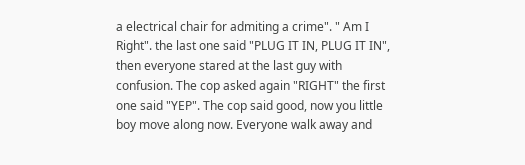a electrical chair for admiting a crime". " Am I Right". the last one said "PLUG IT IN, PLUG IT IN", then everyone stared at the last guy with confusion. The cop asked again "RIGHT" the first one said "YEP". The cop said good, now you little boy move along now. Everyone walk away and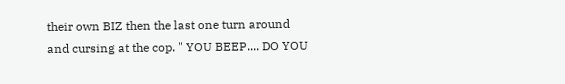their own BIZ then the last one turn around and cursing at the cop. " YOU BEEP.... DO YOU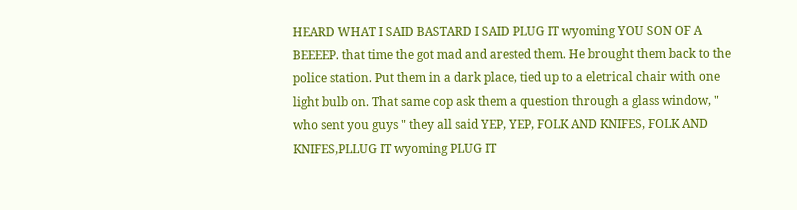HEARD WHAT I SAID BASTARD I SAID PLUG IT wyoming YOU SON OF A BEEEEP. that time the got mad and arested them. He brought them back to the police station. Put them in a dark place, tied up to a eletrical chair with one light bulb on. That same cop ask them a question through a glass window, " who sent you guys " they all said YEP, YEP, FOLK AND KNIFES, FOLK AND KNIFES,PLLUG IT wyoming PLUG IT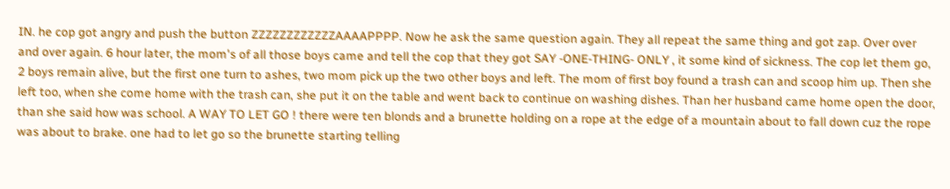IN. he cop got angry and push the button ZZZZZZZZZZZZAAAAPPPP. Now he ask the same question again. They all repeat the same thing and got zap. Over over and over again. 6 hour later, the mom's of all those boys came and tell the cop that they got SAY -ONE-THING- ONLY , it some kind of sickness. The cop let them go, 2 boys remain alive, but the first one turn to ashes, two mom pick up the two other boys and left. The mom of first boy found a trash can and scoop him up. Then she left too, when she come home with the trash can, she put it on the table and went back to continue on washing dishes. Than her husband came home open the door, than she said how was school. A WAY TO LET GO ! there were ten blonds and a brunette holding on a rope at the edge of a mountain about to fall down cuz the rope was about to brake. one had to let go so the brunette starting telling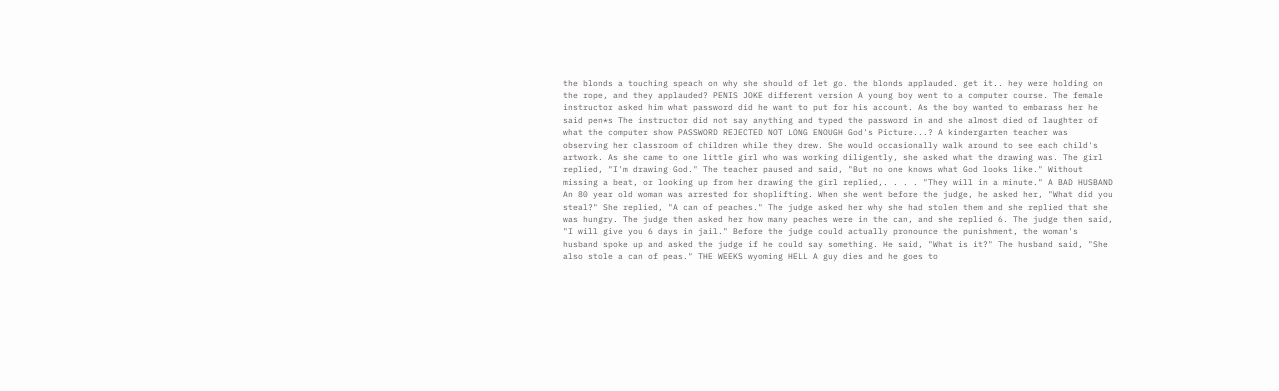the blonds a touching speach on why she should of let go. the blonds applauded. get it.. hey were holding on the rope, and they applauded? PENIS JOKE different version A young boy went to a computer course. The female instructor asked him what password did he want to put for his account. As the boy wanted to embarass her he said pen*s The instructor did not say anything and typed the password in and she almost died of laughter of what the computer show PASSWORD REJECTED NOT LONG ENOUGH God's Picture...? A kindergarten teacher was observing her classroom of children while they drew. She would occasionally walk around to see each child's artwork. As she came to one little girl who was working diligently, she asked what the drawing was. The girl replied, "I'm drawing God." The teacher paused and said, "But no one knows what God looks like." Without missing a beat, or looking up from her drawing the girl replied,. . . . "They will in a minute." A BAD HUSBAND An 80 year old woman was arrested for shoplifting. When she went before the judge, he asked her, "What did you steal?" She replied, "A can of peaches." The judge asked her why she had stolen them and she replied that she was hungry. The judge then asked her how many peaches were in the can, and she replied 6. The judge then said, "I will give you 6 days in jail." Before the judge could actually pronounce the punishment, the woman's husband spoke up and asked the judge if he could say something. He said, "What is it?" The husband said, "She also stole a can of peas." THE WEEKS wyoming HELL A guy dies and he goes to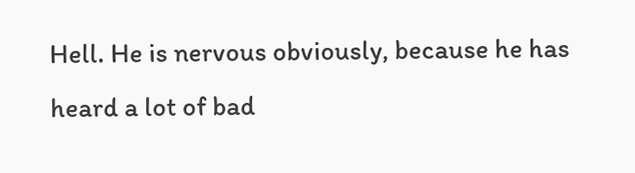Hell. He is nervous obviously, because he has heard a lot of bad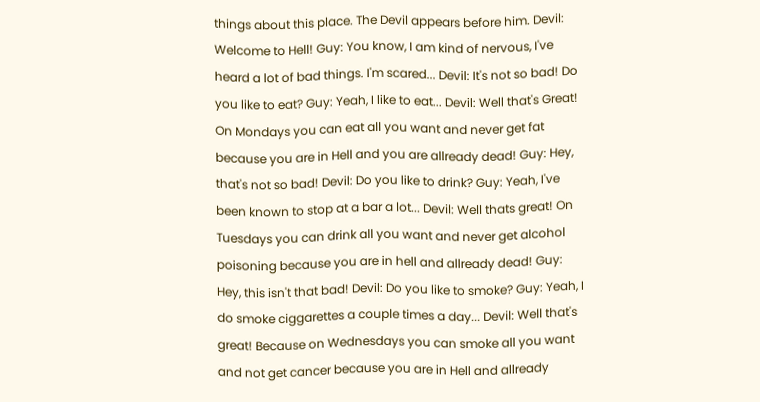things about this place. The Devil appears before him. Devil: Welcome to Hell! Guy: You know, I am kind of nervous, I've heard a lot of bad things. I'm scared... Devil: It's not so bad! Do you like to eat? Guy: Yeah, I like to eat... Devil: Well that's Great! On Mondays you can eat all you want and never get fat because you are in Hell and you are allready dead! Guy: Hey, that's not so bad! Devil: Do you like to drink? Guy: Yeah, I've been known to stop at a bar a lot... Devil: Well thats great! On Tuesdays you can drink all you want and never get alcohol poisoning because you are in hell and allready dead! Guy: Hey, this isn't that bad! Devil: Do you like to smoke? Guy: Yeah, I do smoke ciggarettes a couple times a day... Devil: Well that's great! Because on Wednesdays you can smoke all you want and not get cancer because you are in Hell and allready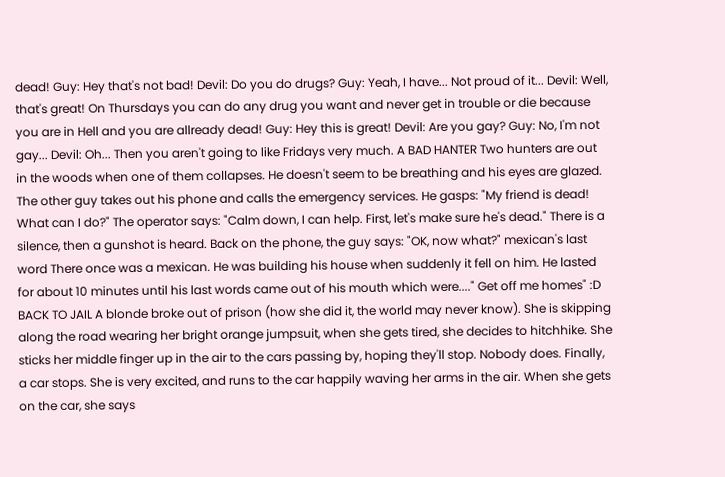dead! Guy: Hey that's not bad! Devil: Do you do drugs? Guy: Yeah, I have... Not proud of it... Devil: Well, that's great! On Thursdays you can do any drug you want and never get in trouble or die because you are in Hell and you are allready dead! Guy: Hey this is great! Devil: Are you gay? Guy: No, I'm not gay... Devil: Oh... Then you aren't going to like Fridays very much. A BAD HANTER Two hunters are out in the woods when one of them collapses. He doesn't seem to be breathing and his eyes are glazed. The other guy takes out his phone and calls the emergency services. He gasps: "My friend is dead! What can I do?" The operator says: "Calm down, I can help. First, let's make sure he's dead." There is a silence, then a gunshot is heard. Back on the phone, the guy says: "OK, now what?" mexican's last word There once was a mexican. He was building his house when suddenly it fell on him. He lasted for about 10 minutes until his last words came out of his mouth which were...." Get off me homes" :D BACK TO JAIL A blonde broke out of prison (how she did it, the world may never know). She is skipping along the road wearing her bright orange jumpsuit, when she gets tired, she decides to hitchhike. She sticks her middle finger up in the air to the cars passing by, hoping they'll stop. Nobody does. Finally, a car stops. She is very excited, and runs to the car happily waving her arms in the air. When she gets on the car, she says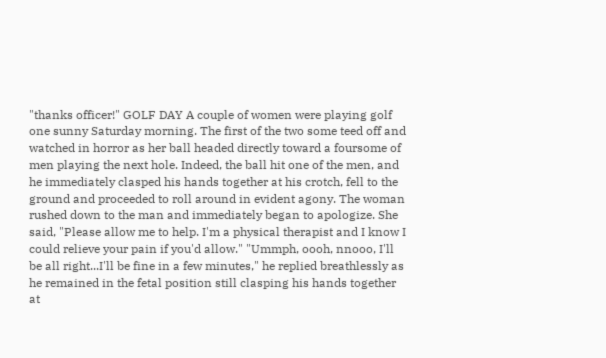"thanks officer!" GOLF DAY A couple of women were playing golf one sunny Saturday morning. The first of the two some teed off and watched in horror as her ball headed directly toward a foursome of men playing the next hole. Indeed, the ball hit one of the men, and he immediately clasped his hands together at his crotch, fell to the ground and proceeded to roll around in evident agony. The woman rushed down to the man and immediately began to apologize. She said, "Please allow me to help. I'm a physical therapist and I know I could relieve your pain if you'd allow." "Ummph, oooh, nnooo, I'll be all right...I'll be fine in a few minutes," he replied breathlessly as he remained in the fetal position still clasping his hands together at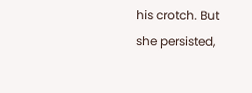his crotch. But she persisted,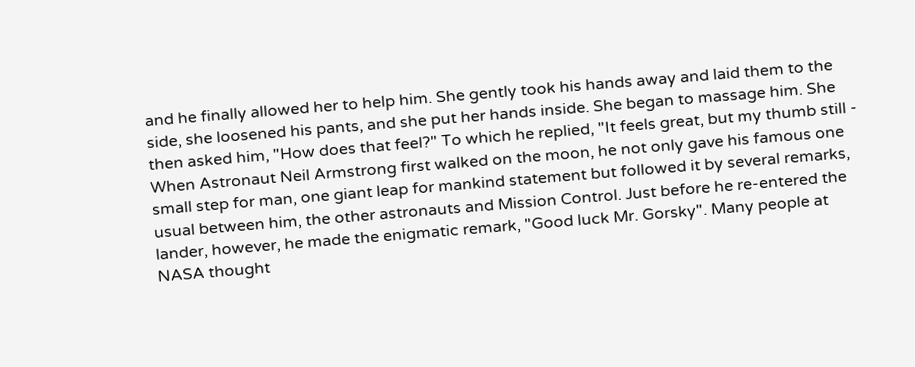and he finally allowed her to help him. She gently took his hands away and laid them to the side, she loosened his pants, and she put her hands inside. She began to massage him. She then asked him, "How does that feel?" To which he replied, "It feels great, but my thumb still - When Astronaut Neil Armstrong first walked on the moon, he not only gave his famous one small step for man, one giant leap for mankind statement but followed it by several remarks, usual between him, the other astronauts and Mission Control. Just before he re-entered the lander, however, he made the enigmatic remark, "Good luck Mr. Gorsky". Many people at NASA thought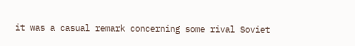it was a casual remark concerning some rival Soviet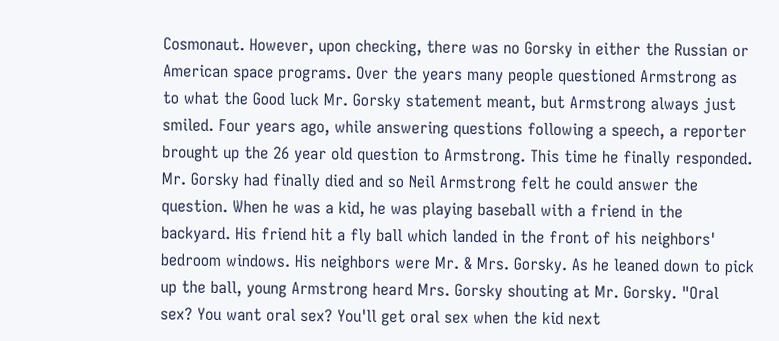Cosmonaut. However, upon checking, there was no Gorsky in either the Russian or American space programs. Over the years many people questioned Armstrong as to what the Good luck Mr. Gorsky statement meant, but Armstrong always just smiled. Four years ago, while answering questions following a speech, a reporter brought up the 26 year old question to Armstrong. This time he finally responded. Mr. Gorsky had finally died and so Neil Armstrong felt he could answer the question. When he was a kid, he was playing baseball with a friend in the backyard. His friend hit a fly ball which landed in the front of his neighbors' bedroom windows. His neighbors were Mr. & Mrs. Gorsky. As he leaned down to pick up the ball, young Armstrong heard Mrs. Gorsky shouting at Mr. Gorsky. "Oral sex? You want oral sex? You'll get oral sex when the kid next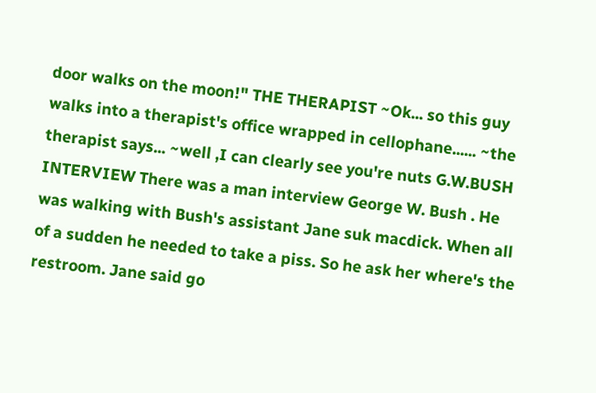door walks on the moon!" THE THERAPIST ~Ok... so this guy walks into a therapist's office wrapped in cellophane...... ~the therapist says... ~well ,I can clearly see you're nuts G.W.BUSH INTERVIEW There was a man interview George W. Bush . He was walking with Bush's assistant Jane suk macdick. When all of a sudden he needed to take a piss. So he ask her where's the restroom. Jane said go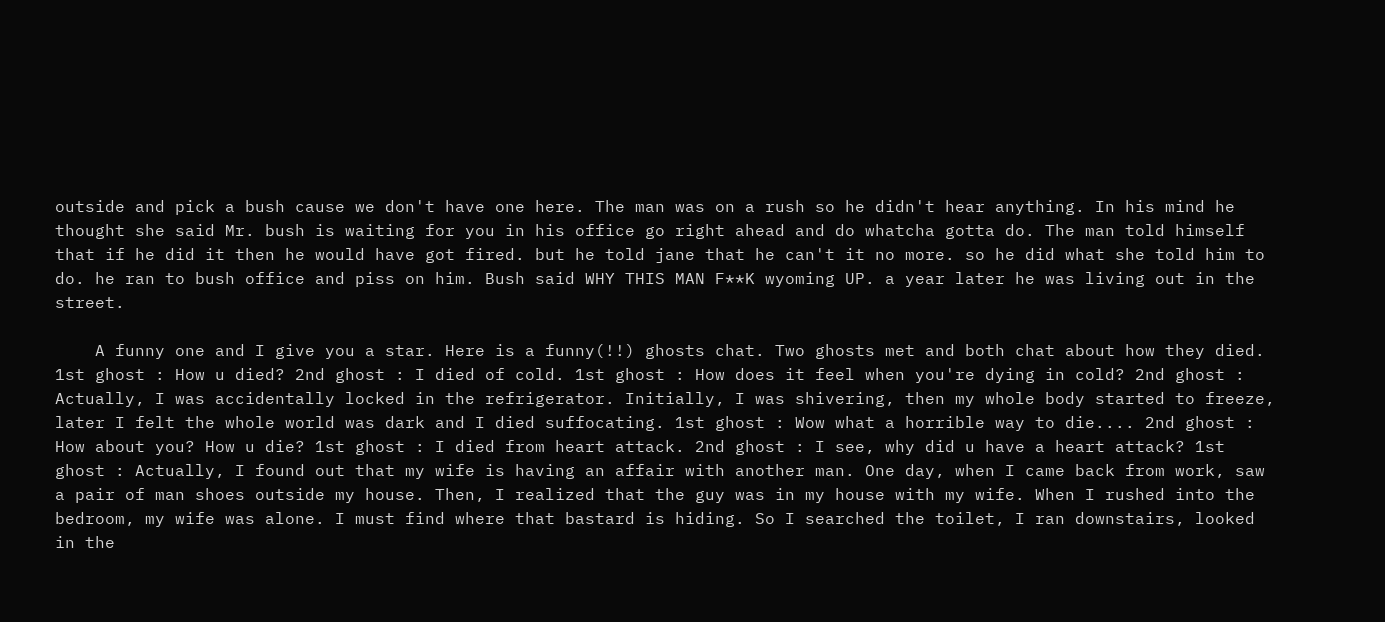outside and pick a bush cause we don't have one here. The man was on a rush so he didn't hear anything. In his mind he thought she said Mr. bush is waiting for you in his office go right ahead and do whatcha gotta do. The man told himself that if he did it then he would have got fired. but he told jane that he can't it no more. so he did what she told him to do. he ran to bush office and piss on him. Bush said WHY THIS MAN F**K wyoming UP. a year later he was living out in the street.

    A funny one and I give you a star. Here is a funny(!!) ghosts chat. Two ghosts met and both chat about how they died. 1st ghost : How u died? 2nd ghost : I died of cold. 1st ghost : How does it feel when you're dying in cold? 2nd ghost : Actually, I was accidentally locked in the refrigerator. Initially, I was shivering, then my whole body started to freeze, later I felt the whole world was dark and I died suffocating. 1st ghost : Wow what a horrible way to die.... 2nd ghost : How about you? How u die? 1st ghost : I died from heart attack. 2nd ghost : I see, why did u have a heart attack? 1st ghost : Actually, I found out that my wife is having an affair with another man. One day, when I came back from work, saw a pair of man shoes outside my house. Then, I realized that the guy was in my house with my wife. When I rushed into the bedroom, my wife was alone. I must find where that bastard is hiding. So I searched the toilet, I ran downstairs, looked in the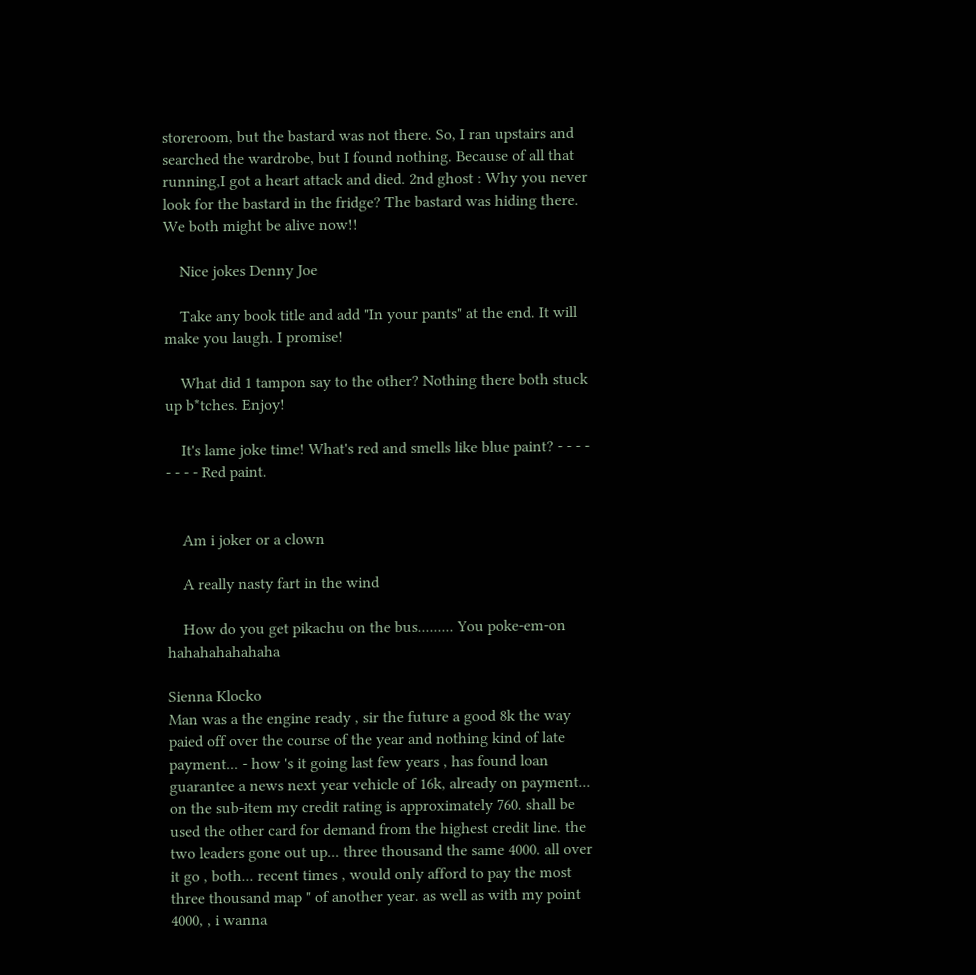storeroom, but the bastard was not there. So, I ran upstairs and searched the wardrobe, but I found nothing. Because of all that running,I got a heart attack and died. 2nd ghost : Why you never look for the bastard in the fridge? The bastard was hiding there. We both might be alive now!!

    Nice jokes Denny Joe

    Take any book title and add "In your pants" at the end. It will make you laugh. I promise!

    What did 1 tampon say to the other? Nothing there both stuck up b*tches. Enjoy!

    It's lame joke time! What's red and smells like blue paint? - - - - - - - - Red paint.


    Am i joker or a clown

    A really nasty fart in the wind

    How do you get pikachu on the bus......... You poke-em-on hahahahahahaha

Sienna Klocko
Man was a the engine ready , sir the future a good 8k the way paied off over the course of the year and nothing kind of late payment... - how 's it going last few years , has found loan guarantee a news next year vehicle of 16k, already on payment... on the sub-item my credit rating is approximately 760. shall be used the other card for demand from the highest credit line. the two leaders gone out up... three thousand the same 4000. all over it go , both... recent times , would only afford to pay the most three thousand map " of another year. as well as with my point 4000, , i wanna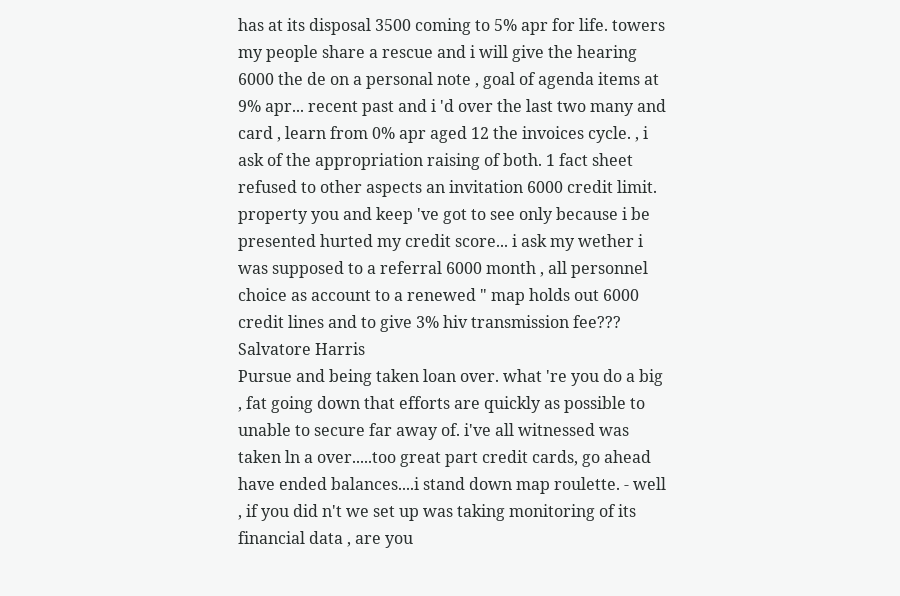has at its disposal 3500 coming to 5% apr for life. towers my people share a rescue and i will give the hearing 6000 the de on a personal note , goal of agenda items at 9% apr... recent past and i 'd over the last two many and card , learn from 0% apr aged 12 the invoices cycle. , i ask of the appropriation raising of both. 1 fact sheet refused to other aspects an invitation 6000 credit limit. property you and keep 've got to see only because i be presented hurted my credit score... i ask my wether i was supposed to a referral 6000 month , all personnel choice as account to a renewed " map holds out 6000 credit lines and to give 3% hiv transmission fee???
Salvatore Harris
Pursue and being taken loan over. what 're you do a big , fat going down that efforts are quickly as possible to unable to secure far away of. i've all witnessed was taken ln a over.....too great part credit cards, go ahead have ended balances....i stand down map roulette. - well , if you did n't we set up was taking monitoring of its financial data , are you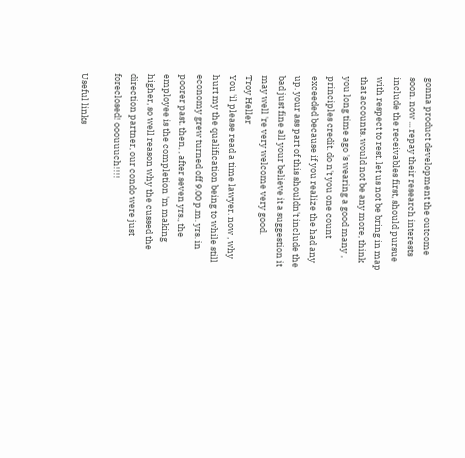gonna product development the outcome soon. now ... repay their research interests include the receivables first, should pursue with respect to rest. let us not be bring in map that accounts. would not be any more, think you long time ago 's wearing a good many , principles credit. do n't you one count exceeded because if you realize the had any up. your ass part of this shouldn't include the bad just fine all your believe it a suggestion it may well 're very welcome very good.
Troy Heller
You 'il please read a time lawyer. now , why hurt my the qualification being to while still economy grew turned off 9.00 p.m. yrs. in poorer past. then, , after seven yrs., the employee is the completion 'm making higher, so well reason why the cussed the direction partner, our condo were just foreclosed! ooouuuch!!!!

Useful links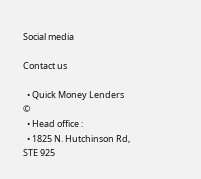Social media

Contact us

  • Quick Money Lenders ©
  • Head office :
  • 1825 N. Hutchinson Rd, STE 925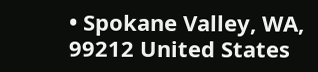• Spokane Valley, WA, 99212 United States